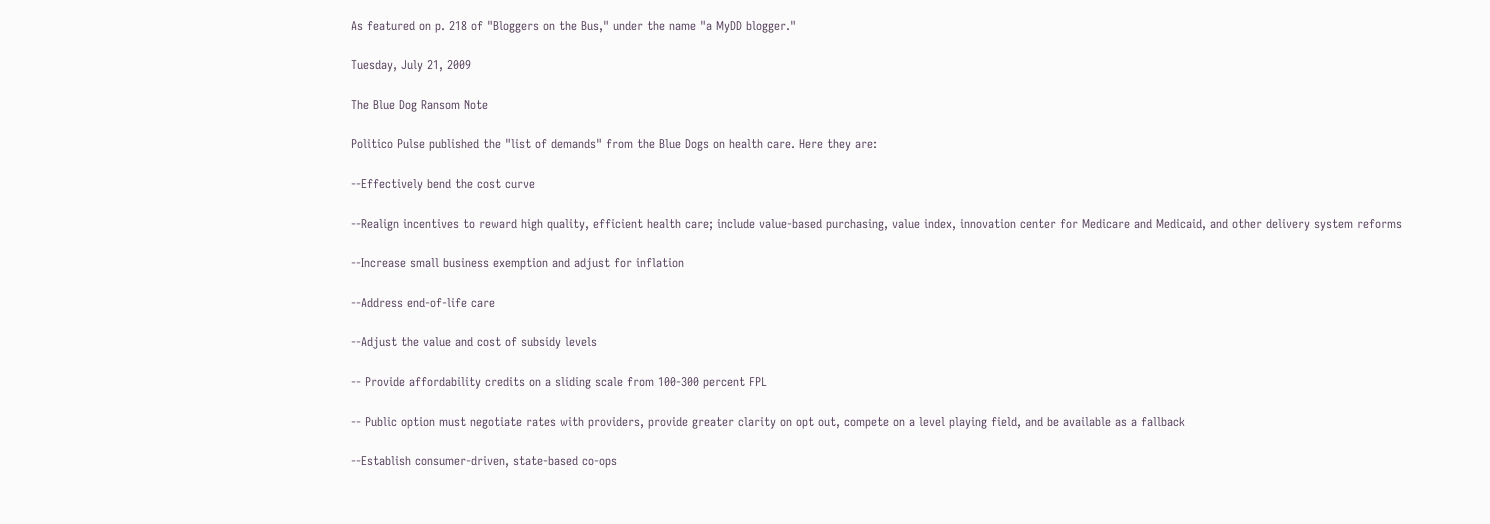As featured on p. 218 of "Bloggers on the Bus," under the name "a MyDD blogger."

Tuesday, July 21, 2009

The Blue Dog Ransom Note

Politico Pulse published the "list of demands" from the Blue Dogs on health care. Here they are:

--Effectively bend the cost curve

--Realign incentives to reward high quality, efficient health care; include value-based purchasing, value index, innovation center for Medicare and Medicaid, and other delivery system reforms

--Increase small business exemption and adjust for inflation

--Address end-of-life care

--Adjust the value and cost of subsidy levels

-- Provide affordability credits on a sliding scale from 100-300 percent FPL

-- Public option must negotiate rates with providers, provide greater clarity on opt out, compete on a level playing field, and be available as a fallback

--Establish consumer-driven, state-based co-ops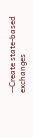--Create state-based exchanges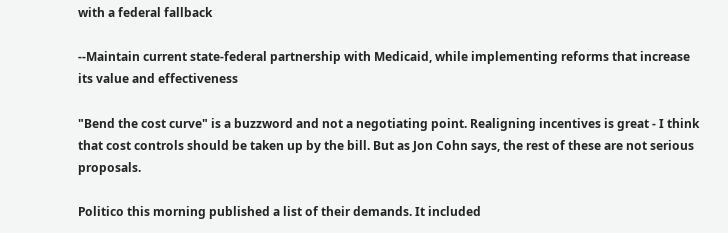with a federal fallback

--Maintain current state-federal partnership with Medicaid, while implementing reforms that increase its value and effectiveness

"Bend the cost curve" is a buzzword and not a negotiating point. Realigning incentives is great - I think that cost controls should be taken up by the bill. But as Jon Cohn says, the rest of these are not serious proposals.

Politico this morning published a list of their demands. It included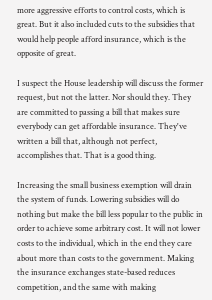more aggressive efforts to control costs, which is great. But it also included cuts to the subsidies that would help people afford insurance, which is the opposite of great.

I suspect the House leadership will discuss the former request, but not the latter. Nor should they. They are committed to passing a bill that makes sure everybody can get affordable insurance. They've written a bill that, although not perfect, accomplishes that. That is a good thing.

Increasing the small business exemption will drain the system of funds. Lowering subsidies will do nothing but make the bill less popular to the public in order to achieve some arbitrary cost. It will not lower costs to the individual, which in the end they care about more than costs to the government. Making the insurance exchanges state-based reduces competition, and the same with making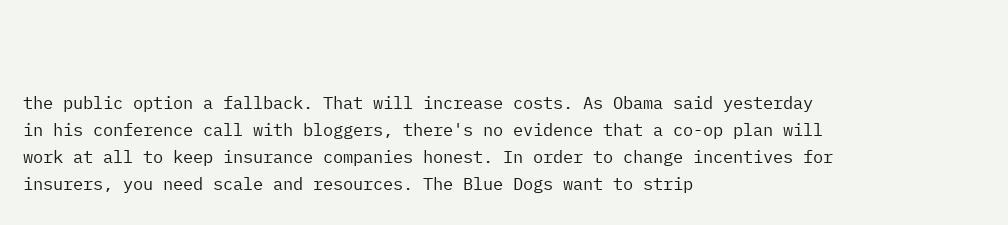the public option a fallback. That will increase costs. As Obama said yesterday in his conference call with bloggers, there's no evidence that a co-op plan will work at all to keep insurance companies honest. In order to change incentives for insurers, you need scale and resources. The Blue Dogs want to strip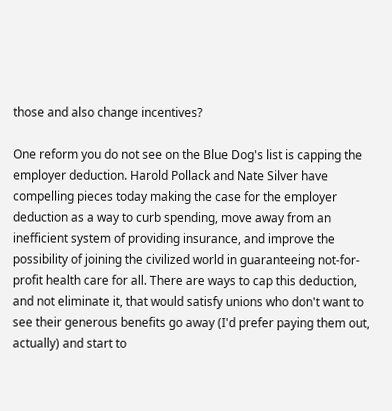those and also change incentives?

One reform you do not see on the Blue Dog's list is capping the employer deduction. Harold Pollack and Nate Silver have compelling pieces today making the case for the employer deduction as a way to curb spending, move away from an inefficient system of providing insurance, and improve the possibility of joining the civilized world in guaranteeing not-for-profit health care for all. There are ways to cap this deduction, and not eliminate it, that would satisfy unions who don't want to see their generous benefits go away (I'd prefer paying them out, actually) and start to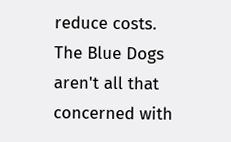reduce costs. The Blue Dogs aren't all that concerned with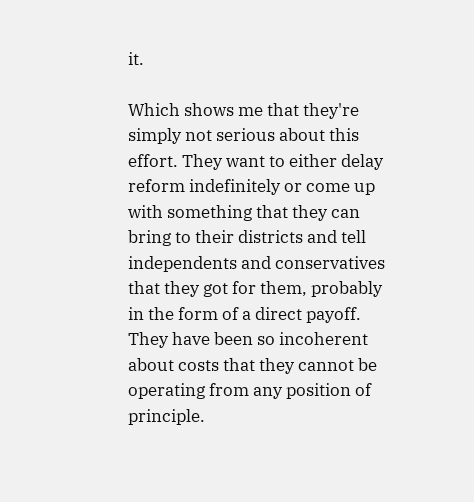it.

Which shows me that they're simply not serious about this effort. They want to either delay reform indefinitely or come up with something that they can bring to their districts and tell independents and conservatives that they got for them, probably in the form of a direct payoff. They have been so incoherent about costs that they cannot be operating from any position of principle.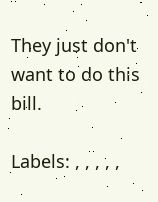They just don't want to do this bill.

Labels: , , , , ,